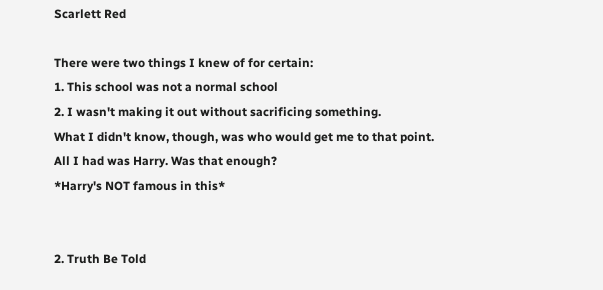Scarlett Red

There were two things I knew of for certain:
1. This school was not a normal school
2. I wasn't making it out without sacrificing something.
What I didn't know, though, was who would get me to that point.
All I had was Harry. Was that enough?
*Harry's NOT famous in this*


2. Truth Be Told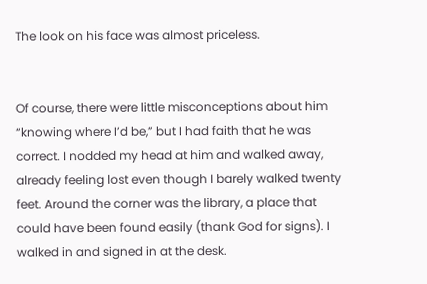The look on his face was almost priceless.


Of course, there were little misconceptions about him “knowing where I’d be,” but I had faith that he was correct. I nodded my head at him and walked away, already feeling lost even though I barely walked twenty feet. Around the corner was the library, a place that could have been found easily (thank God for signs). I walked in and signed in at the desk.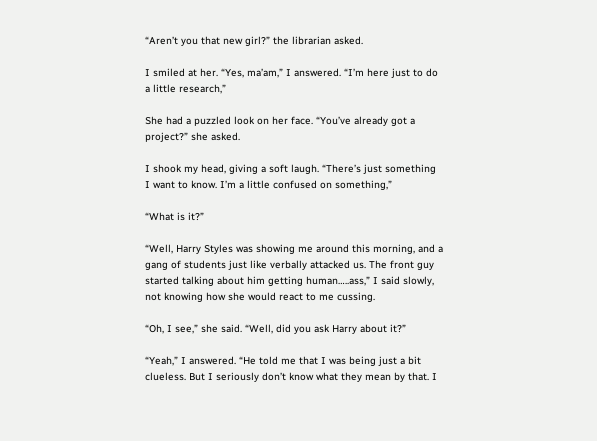“Aren’t you that new girl?” the librarian asked.

I smiled at her. “Yes, ma’am,” I answered. “I’m here just to do a little research,”

She had a puzzled look on her face. “You’ve already got a project?” she asked.

I shook my head, giving a soft laugh. “There’s just something I want to know. I’m a little confused on something,”

“What is it?”

“Well, Harry Styles was showing me around this morning, and a gang of students just like verbally attacked us. The front guy started talking about him getting human…..ass,” I said slowly, not knowing how she would react to me cussing.

“Oh, I see,” she said. “Well, did you ask Harry about it?”

“Yeah,” I answered. “He told me that I was being just a bit clueless. But I seriously don’t know what they mean by that. I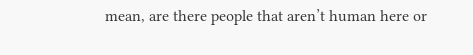mean, are there people that aren’t human here or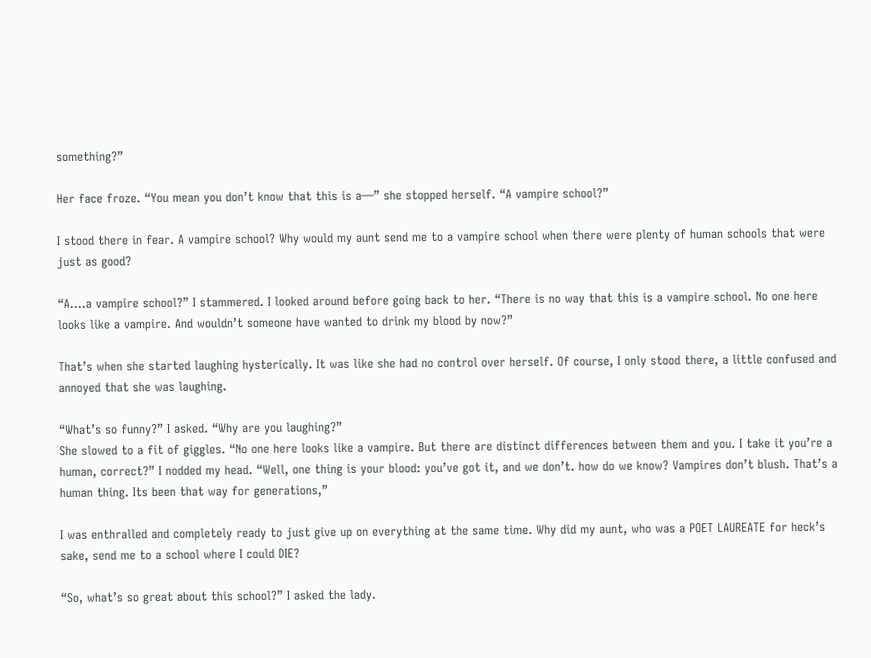something?”

Her face froze. “You mean you don’t know that this is a—” she stopped herself. “A vampire school?”

I stood there in fear. A vampire school? Why would my aunt send me to a vampire school when there were plenty of human schools that were just as good?

“A….a vampire school?” I stammered. I looked around before going back to her. “There is no way that this is a vampire school. No one here looks like a vampire. And wouldn’t someone have wanted to drink my blood by now?”

That’s when she started laughing hysterically. It was like she had no control over herself. Of course, I only stood there, a little confused and annoyed that she was laughing.

“What’s so funny?” I asked. “Why are you laughing?”
She slowed to a fit of giggles. “No one here looks like a vampire. But there are distinct differences between them and you. I take it you’re a human, correct?” I nodded my head. “Well, one thing is your blood: you’ve got it, and we don’t. how do we know? Vampires don’t blush. That’s a human thing. Its been that way for generations,”

I was enthralled and completely ready to just give up on everything at the same time. Why did my aunt, who was a POET LAUREATE for heck’s sake, send me to a school where I could DIE?

“So, what’s so great about this school?” I asked the lady.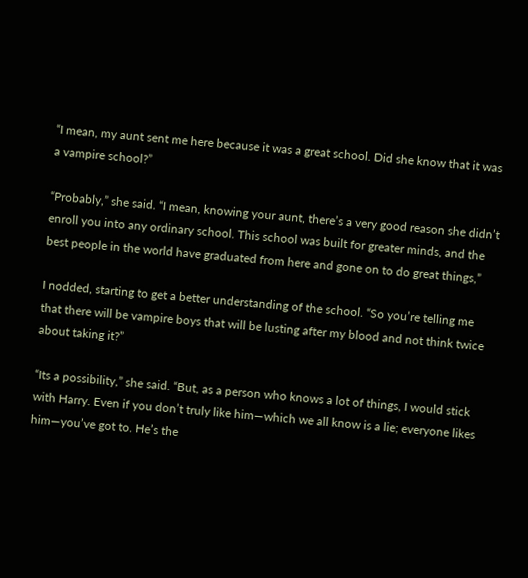“I mean, my aunt sent me here because it was a great school. Did she know that it was a vampire school?”

“Probably,” she said. “I mean, knowing your aunt, there’s a very good reason she didn’t enroll you into any ordinary school. This school was built for greater minds, and the best people in the world have graduated from here and gone on to do great things,”

I nodded, starting to get a better understanding of the school. “So you’re telling me that there will be vampire boys that will be lusting after my blood and not think twice about taking it?”

“Its a possibility,” she said. “But, as a person who knows a lot of things, I would stick with Harry. Even if you don’t truly like him—which we all know is a lie; everyone likes him—you’ve got to. He’s the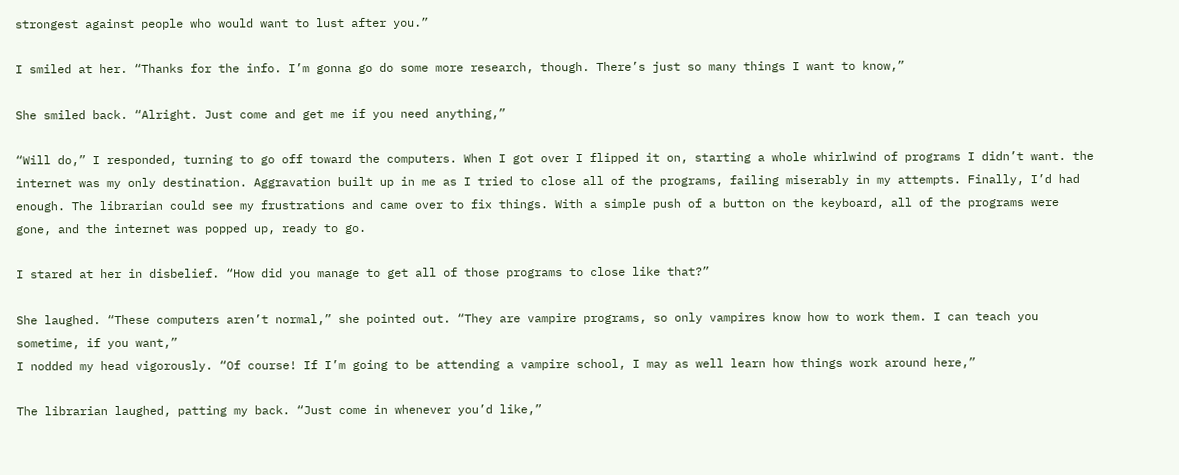strongest against people who would want to lust after you.”

I smiled at her. “Thanks for the info. I’m gonna go do some more research, though. There’s just so many things I want to know,”

She smiled back. “Alright. Just come and get me if you need anything,”

“Will do,” I responded, turning to go off toward the computers. When I got over I flipped it on, starting a whole whirlwind of programs I didn’t want. the internet was my only destination. Aggravation built up in me as I tried to close all of the programs, failing miserably in my attempts. Finally, I’d had enough. The librarian could see my frustrations and came over to fix things. With a simple push of a button on the keyboard, all of the programs were gone, and the internet was popped up, ready to go.

I stared at her in disbelief. “How did you manage to get all of those programs to close like that?”

She laughed. “These computers aren’t normal,” she pointed out. “They are vampire programs, so only vampires know how to work them. I can teach you sometime, if you want,”
I nodded my head vigorously. “Of course! If I’m going to be attending a vampire school, I may as well learn how things work around here,”

The librarian laughed, patting my back. “Just come in whenever you’d like,”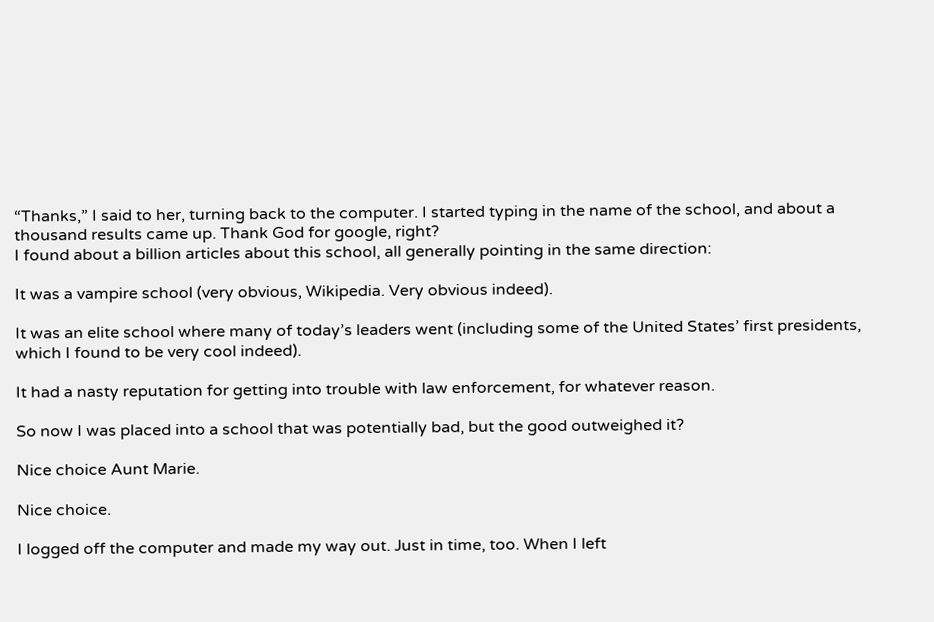“Thanks,” I said to her, turning back to the computer. I started typing in the name of the school, and about a thousand results came up. Thank God for google, right?
I found about a billion articles about this school, all generally pointing in the same direction:

It was a vampire school (very obvious, Wikipedia. Very obvious indeed).

It was an elite school where many of today’s leaders went (including some of the United States’ first presidents, which I found to be very cool indeed).

It had a nasty reputation for getting into trouble with law enforcement, for whatever reason.

So now I was placed into a school that was potentially bad, but the good outweighed it?

Nice choice Aunt Marie.

Nice choice.

I logged off the computer and made my way out. Just in time, too. When I left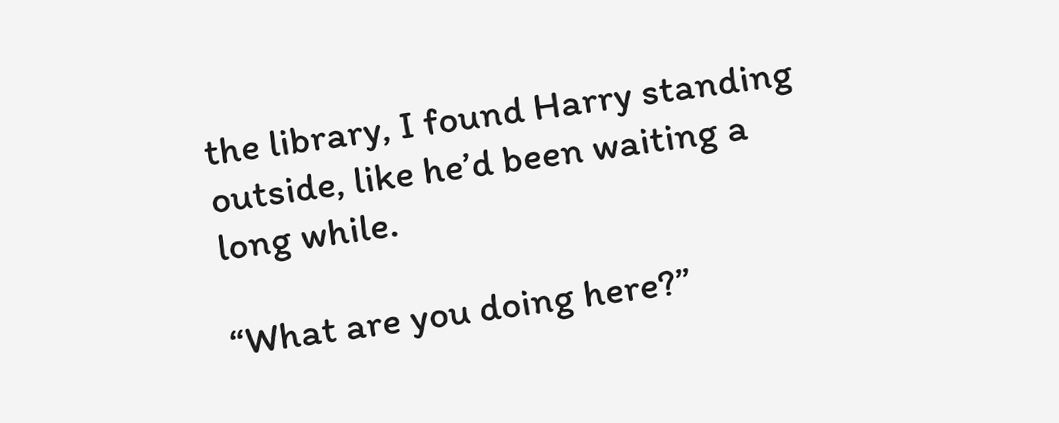the library, I found Harry standing outside, like he’d been waiting a long while.

“What are you doing here?”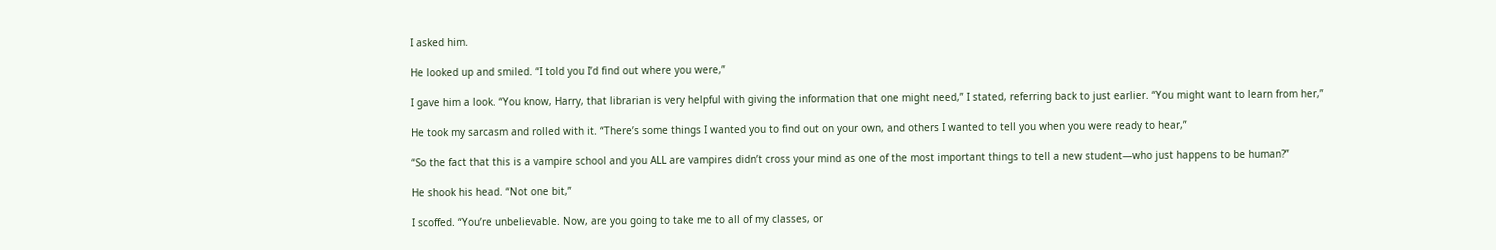I asked him.

He looked up and smiled. “I told you I’d find out where you were,”

I gave him a look. “You know, Harry, that librarian is very helpful with giving the information that one might need,” I stated, referring back to just earlier. “You might want to learn from her,”

He took my sarcasm and rolled with it. “There’s some things I wanted you to find out on your own, and others I wanted to tell you when you were ready to hear,”

“So the fact that this is a vampire school and you ALL are vampires didn’t cross your mind as one of the most important things to tell a new student—who just happens to be human?”

He shook his head. “Not one bit,”

I scoffed. “You’re unbelievable. Now, are you going to take me to all of my classes, or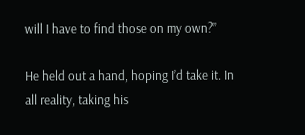will I have to find those on my own?”

He held out a hand, hoping I’d take it. In all reality, taking his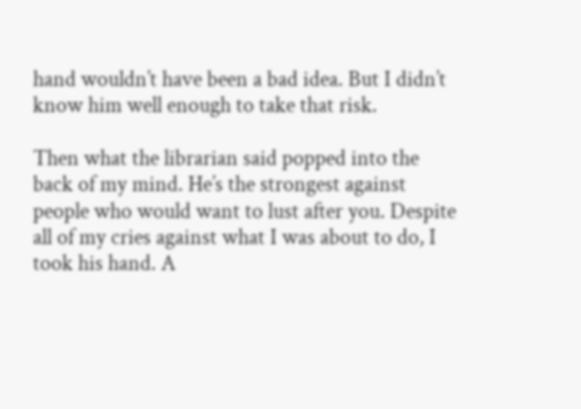hand wouldn’t have been a bad idea. But I didn’t know him well enough to take that risk.

Then what the librarian said popped into the back of my mind. He’s the strongest against people who would want to lust after you. Despite all of my cries against what I was about to do, I took his hand. A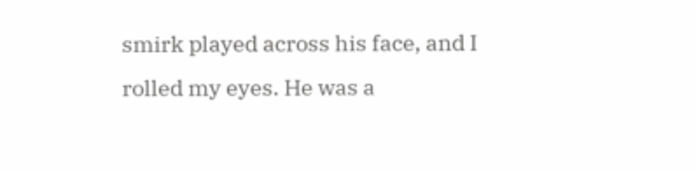smirk played across his face, and I rolled my eyes. He was a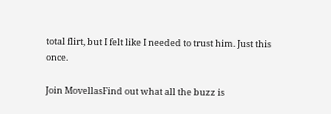total flirt, but I felt like I needed to trust him. Just this once.

Join MovellasFind out what all the buzz is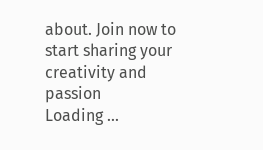about. Join now to start sharing your creativity and passion
Loading ...